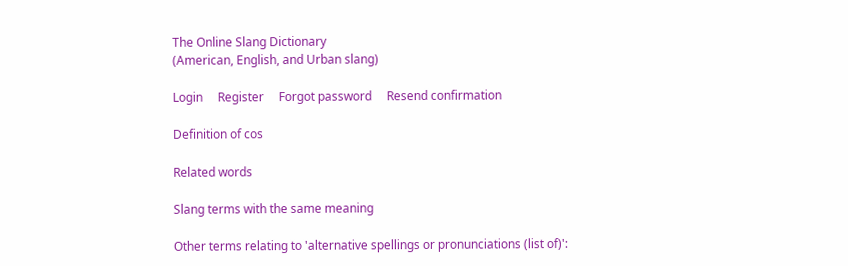The Online Slang Dictionary
(American, English, and Urban slang)

Login     Register     Forgot password     Resend confirmation

Definition of cos

Related words

Slang terms with the same meaning

Other terms relating to 'alternative spellings or pronunciations (list of)':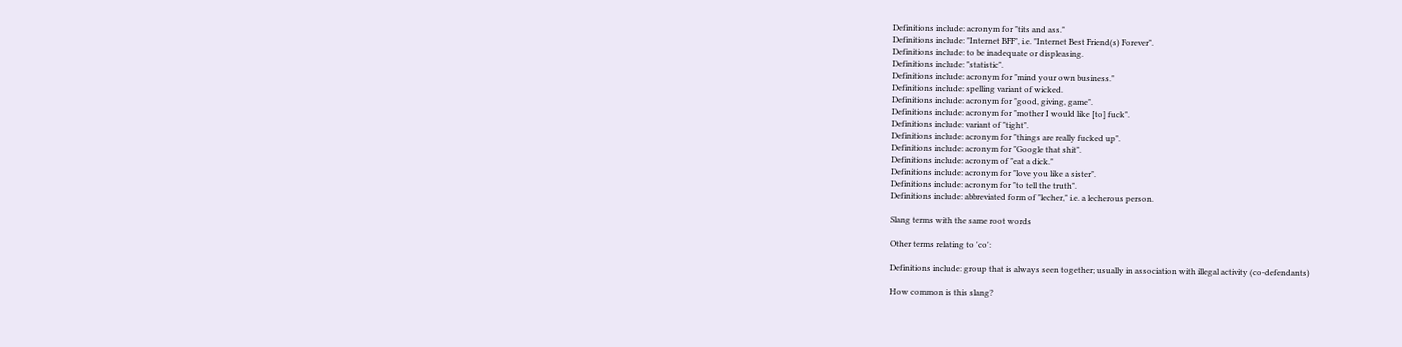Definitions include: acronym for "tits and ass."
Definitions include: "Internet BFF", i.e. "Internet Best Friend(s) Forever".
Definitions include: to be inadequate or displeasing.
Definitions include: "statistic".
Definitions include: acronym for "mind your own business."
Definitions include: spelling variant of wicked.
Definitions include: acronym for "good, giving, game".
Definitions include: acronym for "mother I would like [to] fuck".
Definitions include: variant of "tight".
Definitions include: acronym for "things are really fucked up".
Definitions include: acronym for "Google that shit".
Definitions include: acronym of "eat a dick."
Definitions include: acronym for "love you like a sister".
Definitions include: acronym for "to tell the truth".
Definitions include: abbreviated form of "lecher," i.e. a lecherous person.

Slang terms with the same root words

Other terms relating to 'co':

Definitions include: group that is always seen together; usually in association with illegal activity (co-defendants)

How common is this slang?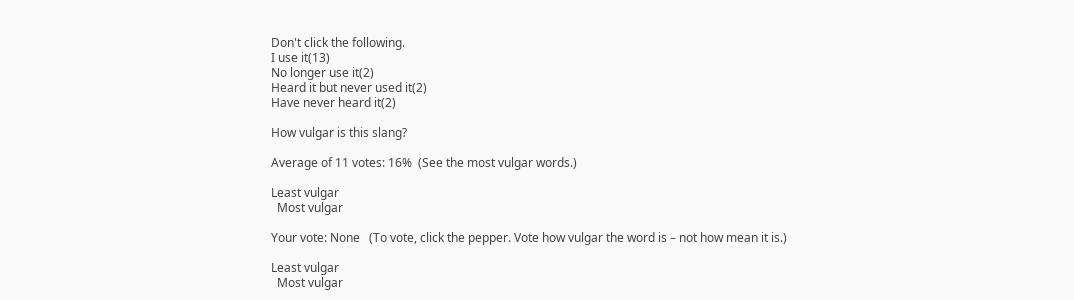Don't click the following.
I use it(13)
No longer use it(2)
Heard it but never used it(2)
Have never heard it(2)

How vulgar is this slang?

Average of 11 votes: 16%  (See the most vulgar words.)

Least vulgar
  Most vulgar

Your vote: None   (To vote, click the pepper. Vote how vulgar the word is – not how mean it is.)

Least vulgar
  Most vulgar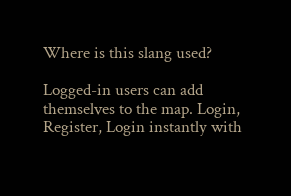Where is this slang used?

Logged-in users can add themselves to the map. Login, Register, Login instantly with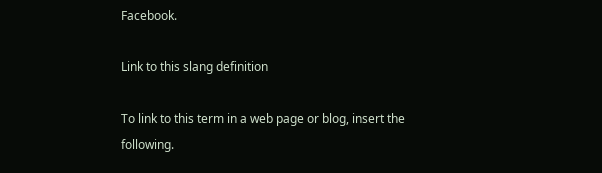Facebook.

Link to this slang definition

To link to this term in a web page or blog, insert the following.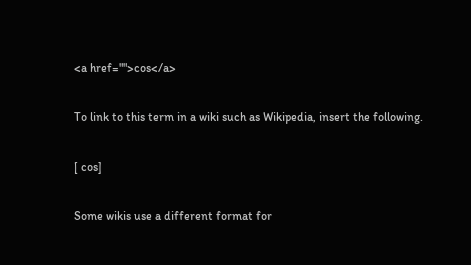<a href="">cos</a>

To link to this term in a wiki such as Wikipedia, insert the following.

[ cos]

Some wikis use a different format for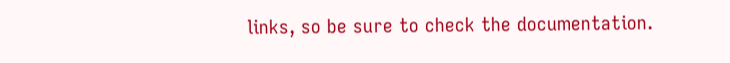links, so be sure to check the documentation.